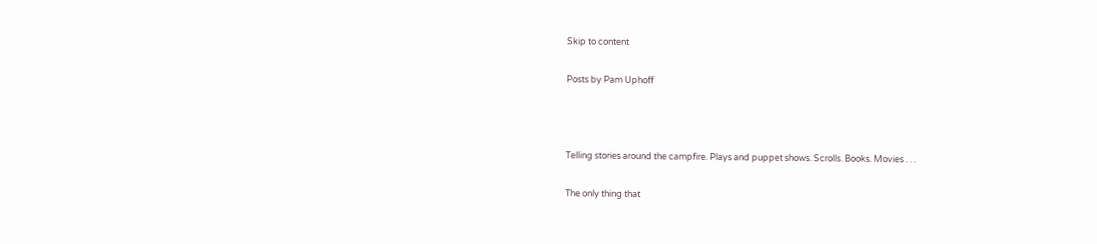Skip to content

Posts by Pam Uphoff



Telling stories around the campfire. Plays and puppet shows. Scrolls. Books. Movies . . .

The only thing that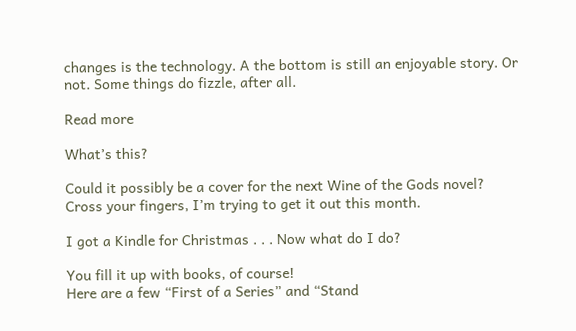changes is the technology. A the bottom is still an enjoyable story. Or not. Some things do fizzle, after all.

Read more

What’s this?

Could it possibly be a cover for the next Wine of the Gods novel?
Cross your fingers, I’m trying to get it out this month.

I got a Kindle for Christmas . . . Now what do I do?

You fill it up with books, of course!
Here are a few “First of a Series” and “Stand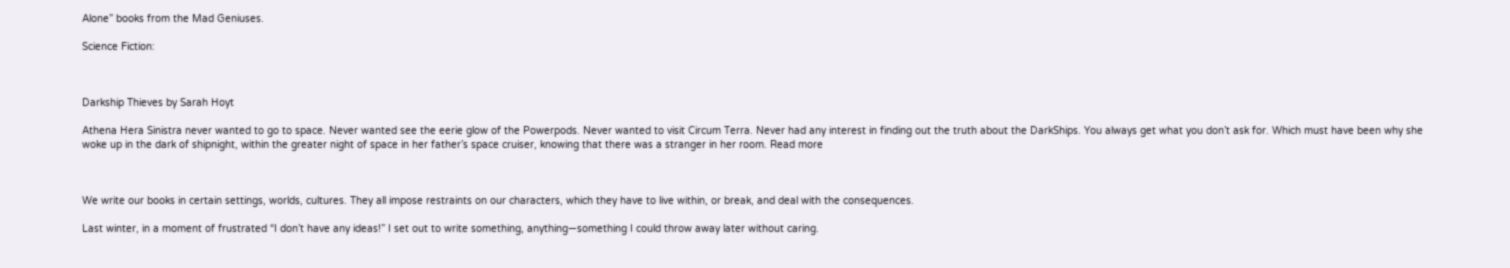Alone” books from the Mad Geniuses.

Science Fiction:



Darkship Thieves by Sarah Hoyt

Athena Hera Sinistra never wanted to go to space. Never wanted see the eerie glow of the Powerpods. Never wanted to visit Circum Terra. Never had any interest in finding out the truth about the DarkShips. You always get what you don’t ask for. Which must have been why she woke up in the dark of shipnight, within the greater night of space in her father’s space cruiser, knowing that there was a stranger in her room. Read more



We write our books in certain settings, worlds, cultures. They all impose restraints on our characters, which they have to live within, or break, and deal with the consequences.

Last winter, in a moment of frustrated “I don’t have any ideas!” I set out to write something, anything—something I could throw away later without caring.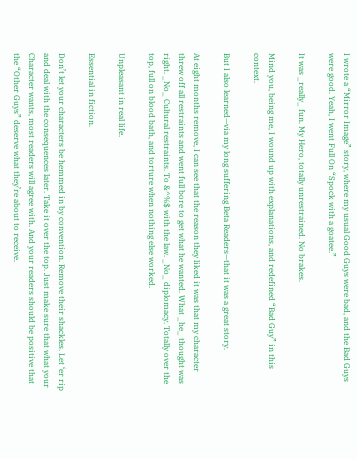I wrote a “Mirror Image” story, where my usual Good Guys were bad, and the Bad Guys were good. Yeah, I went Full On “Spock with a goatee.”

It was _really_ fun. My Hero, totally unrestrained. No brakes.

Mind you, being me, I wound up with explanations, and redefined “Bad Guy” in this context.

But I also learned—via my long suffering Beta Readers—that it was a great story.

At eight months remove, I can see that the reason they liked it was that my character threw off all restraints and went full bore to get what he wanted. What _he_ thought was right. _No_ Cultural restraints. To &^%$ with the law. _No_ diplomacy. Totally over the top, full on blood bath, and torture when nothing else worked.

Unpleasant in real life.

Essential in fiction.

Don’t let your characters be hemmed in by convention. Remove their shackles. Let ‘er rip and deal with the consequences later. Take it over the top. Just make sure that what your Character wants, most readers will agree with. And your readers should be positive that the “Other Guys” deserve what they’re about to receive.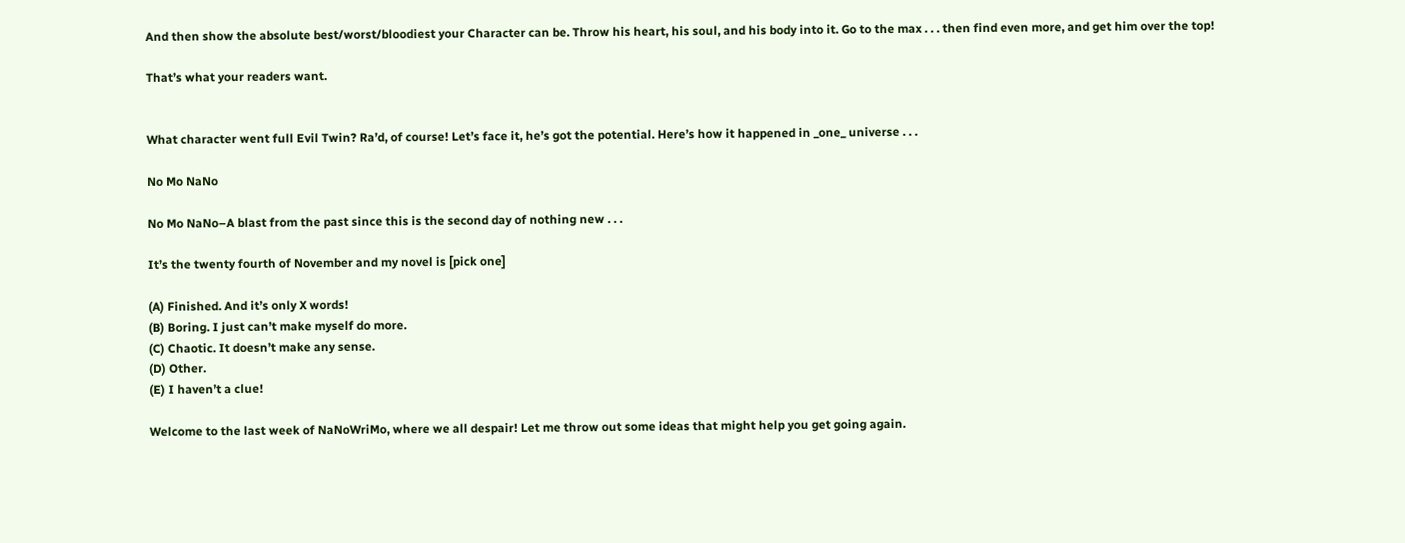And then show the absolute best/worst/bloodiest your Character can be. Throw his heart, his soul, and his body into it. Go to the max . . . then find even more, and get him over the top!

That’s what your readers want.


What character went full Evil Twin? Ra’d, of course! Let’s face it, he’s got the potential. Here’s how it happened in _one_ universe . . .

No Mo NaNo

No Mo NaNo–A blast from the past since this is the second day of nothing new . . .

It’s the twenty fourth of November and my novel is [pick one]

(A) Finished. And it’s only X words!
(B) Boring. I just can’t make myself do more.
(C) Chaotic. It doesn’t make any sense.
(D) Other.
(E) I haven’t a clue!

Welcome to the last week of NaNoWriMo, where we all despair! Let me throw out some ideas that might help you get going again.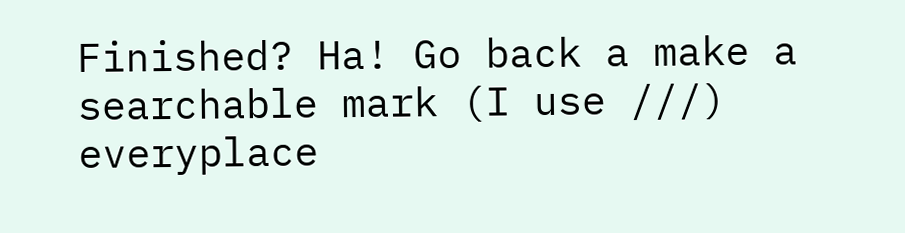Finished? Ha! Go back a make a searchable mark (I use ///) everyplace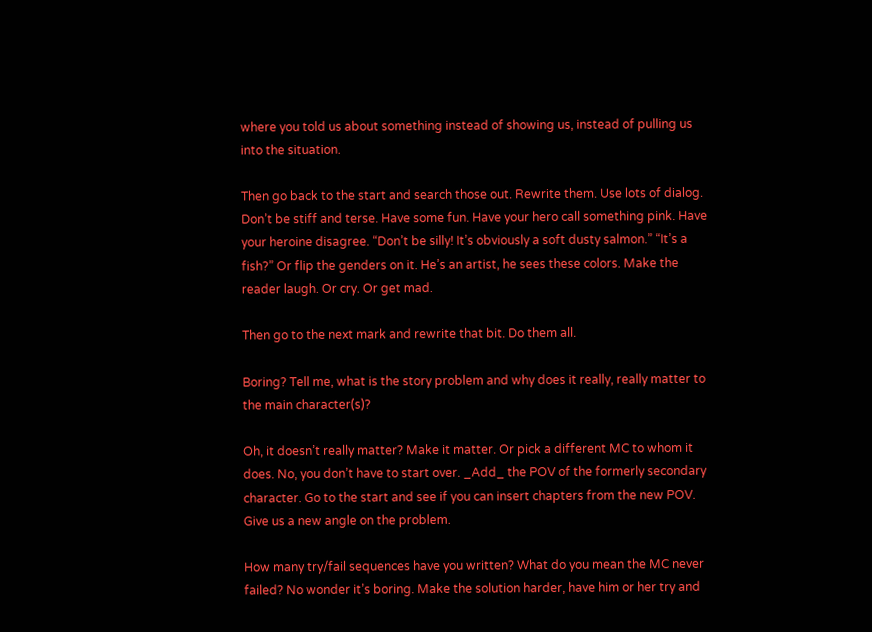where you told us about something instead of showing us, instead of pulling us into the situation.

Then go back to the start and search those out. Rewrite them. Use lots of dialog. Don’t be stiff and terse. Have some fun. Have your hero call something pink. Have your heroine disagree. “Don’t be silly! It’s obviously a soft dusty salmon.” “It’s a fish?” Or flip the genders on it. He’s an artist, he sees these colors. Make the reader laugh. Or cry. Or get mad.

Then go to the next mark and rewrite that bit. Do them all.

Boring? Tell me, what is the story problem and why does it really, really matter to the main character(s)?

Oh, it doesn’t really matter? Make it matter. Or pick a different MC to whom it does. No, you don’t have to start over. _Add_ the POV of the formerly secondary character. Go to the start and see if you can insert chapters from the new POV. Give us a new angle on the problem.

How many try/fail sequences have you written? What do you mean the MC never failed? No wonder it’s boring. Make the solution harder, have him or her try and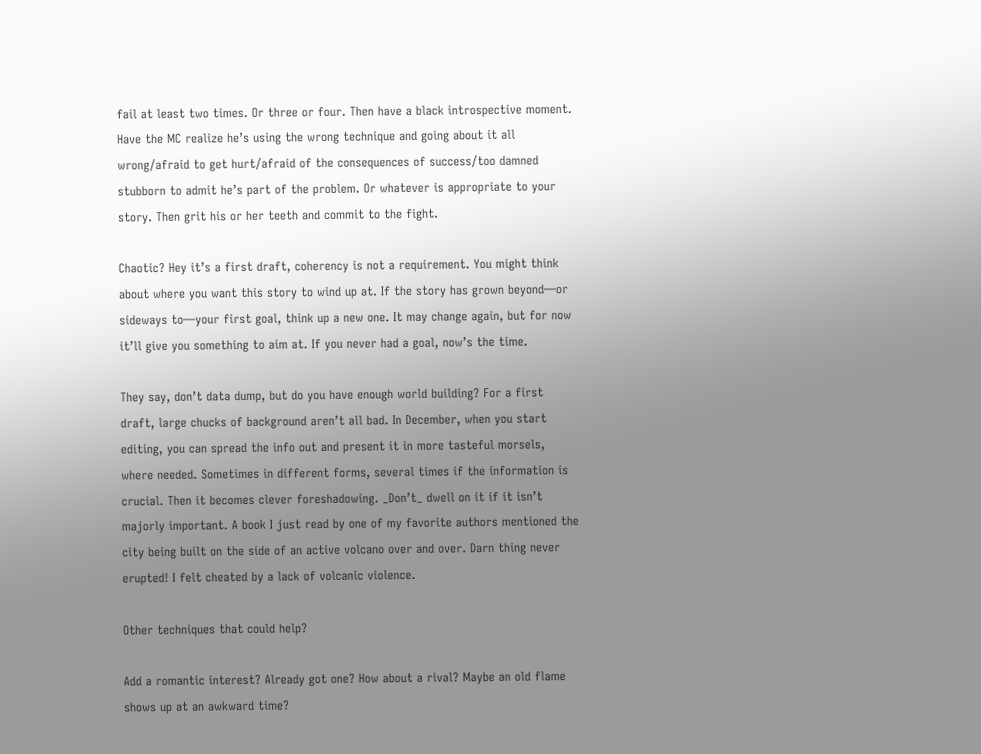fail at least two times. Or three or four. Then have a black introspective moment. Have the MC realize he’s using the wrong technique and going about it all wrong/afraid to get hurt/afraid of the consequences of success/too damned stubborn to admit he’s part of the problem. Or whatever is appropriate to your story. Then grit his or her teeth and commit to the fight.

Chaotic? Hey it’s a first draft, coherency is not a requirement. You might think about where you want this story to wind up at. If the story has grown beyond—or sideways to—your first goal, think up a new one. It may change again, but for now it’ll give you something to aim at. If you never had a goal, now’s the time.

They say, don’t data dump, but do you have enough world building? For a first draft, large chucks of background aren’t all bad. In December, when you start editing, you can spread the info out and present it in more tasteful morsels, where needed. Sometimes in different forms, several times if the information is crucial. Then it becomes clever foreshadowing. _Don’t_ dwell on it if it isn’t majorly important. A book I just read by one of my favorite authors mentioned the city being built on the side of an active volcano over and over. Darn thing never erupted! I felt cheated by a lack of volcanic violence.

Other techniques that could help?

Add a romantic interest? Already got one? How about a rival? Maybe an old flame shows up at an awkward time?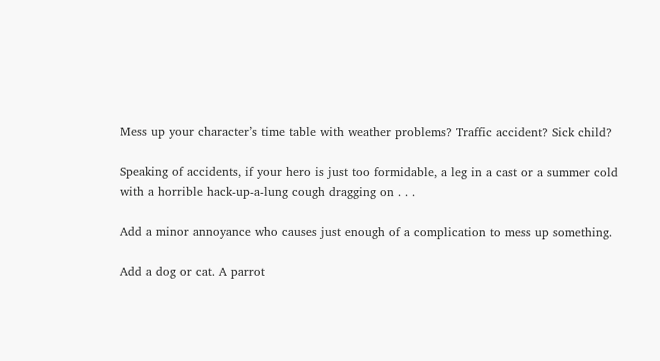Mess up your character’s time table with weather problems? Traffic accident? Sick child?

Speaking of accidents, if your hero is just too formidable, a leg in a cast or a summer cold with a horrible hack-up-a-lung cough dragging on . . .

Add a minor annoyance who causes just enough of a complication to mess up something.

Add a dog or cat. A parrot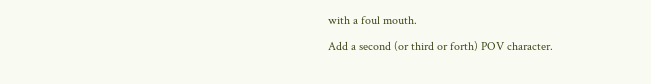with a foul mouth.

Add a second (or third or forth) POV character.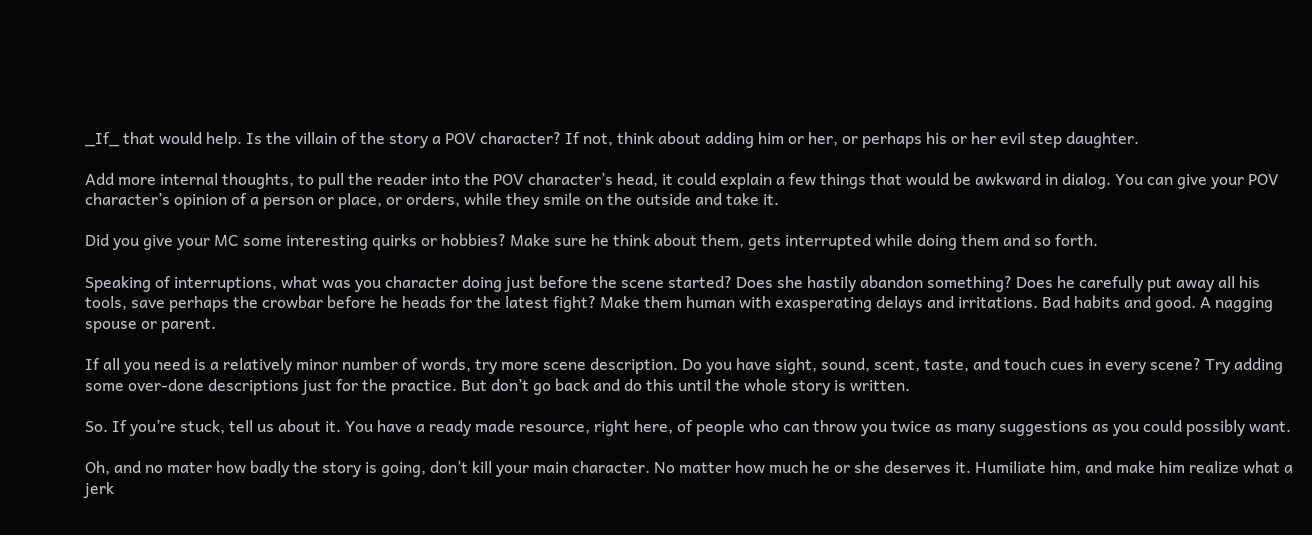_If_ that would help. Is the villain of the story a POV character? If not, think about adding him or her, or perhaps his or her evil step daughter.

Add more internal thoughts, to pull the reader into the POV character’s head, it could explain a few things that would be awkward in dialog. You can give your POV character’s opinion of a person or place, or orders, while they smile on the outside and take it.

Did you give your MC some interesting quirks or hobbies? Make sure he think about them, gets interrupted while doing them and so forth.

Speaking of interruptions, what was you character doing just before the scene started? Does she hastily abandon something? Does he carefully put away all his tools, save perhaps the crowbar before he heads for the latest fight? Make them human with exasperating delays and irritations. Bad habits and good. A nagging spouse or parent.

If all you need is a relatively minor number of words, try more scene description. Do you have sight, sound, scent, taste, and touch cues in every scene? Try adding some over-done descriptions just for the practice. But don’t go back and do this until the whole story is written.

So. If you’re stuck, tell us about it. You have a ready made resource, right here, of people who can throw you twice as many suggestions as you could possibly want.

Oh, and no mater how badly the story is going, don’t kill your main character. No matter how much he or she deserves it. Humiliate him, and make him realize what a jerk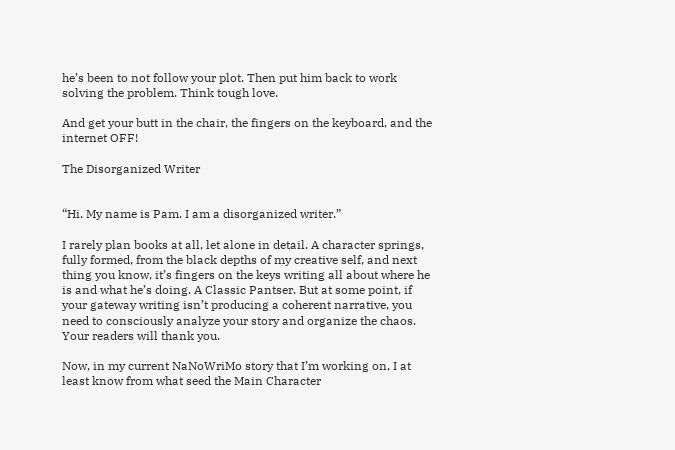he’s been to not follow your plot. Then put him back to work solving the problem. Think tough love.

And get your butt in the chair, the fingers on the keyboard, and the internet OFF!

The Disorganized Writer


“Hi. My name is Pam. I am a disorganized writer.”

I rarely plan books at all, let alone in detail. A character springs, fully formed, from the black depths of my creative self, and next thing you know, it’s fingers on the keys writing all about where he is and what he’s doing. A Classic Pantser. But at some point, if your gateway writing isn’t producing a coherent narrative, you need to consciously analyze your story and organize the chaos. Your readers will thank you.

Now, in my current NaNoWriMo story that I’m working on, I at least know from what seed the Main Character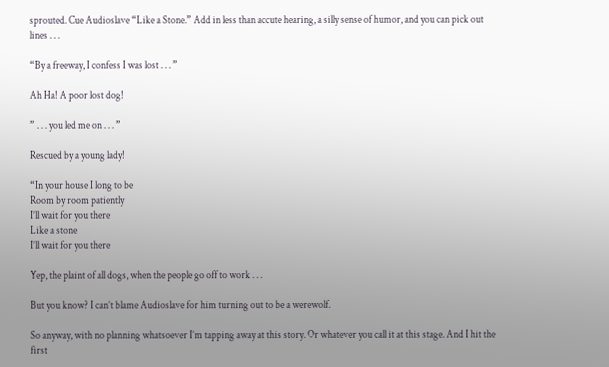sprouted. Cue Audioslave “Like a Stone.” Add in less than accute hearing, a silly sense of humor, and you can pick out lines . . .

“By a freeway, I confess I was lost . . . ”

Ah Ha! A poor lost dog!

” . . . you led me on . . . ”

Rescued by a young lady!

“In your house I long to be
Room by room patiently
I’ll wait for you there
Like a stone
I’ll wait for you there

Yep, the plaint of all dogs, when the people go off to work . . .

But you know? I can’t blame Audioslave for him turning out to be a werewolf.

So anyway, with no planning whatsoever I’m tapping away at this story. Or whatever you call it at this stage. And I hit the first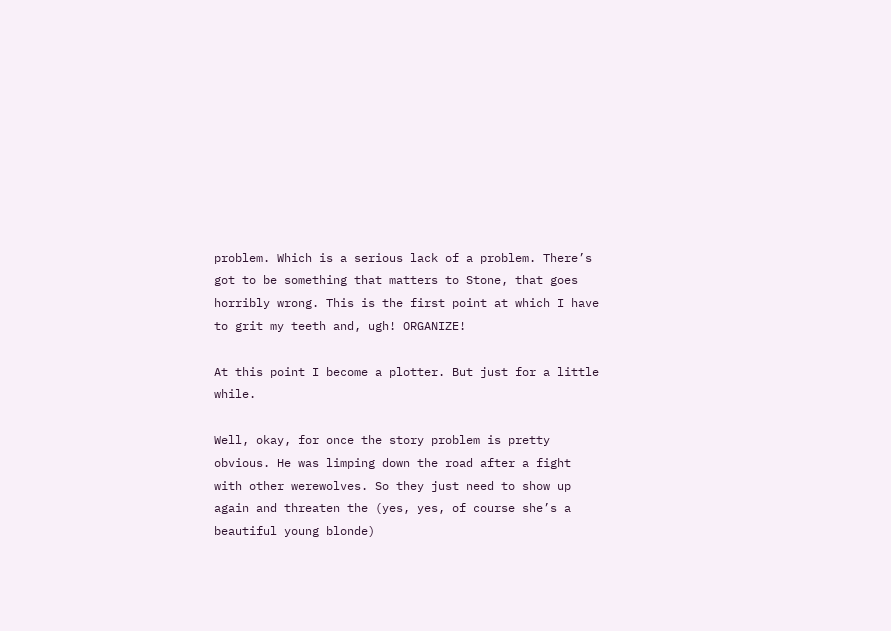problem. Which is a serious lack of a problem. There’s got to be something that matters to Stone, that goes horribly wrong. This is the first point at which I have to grit my teeth and, ugh! ORGANIZE!

At this point I become a plotter. But just for a little while.

Well, okay, for once the story problem is pretty obvious. He was limping down the road after a fight with other werewolves. So they just need to show up again and threaten the (yes, yes, of course she’s a beautiful young blonde)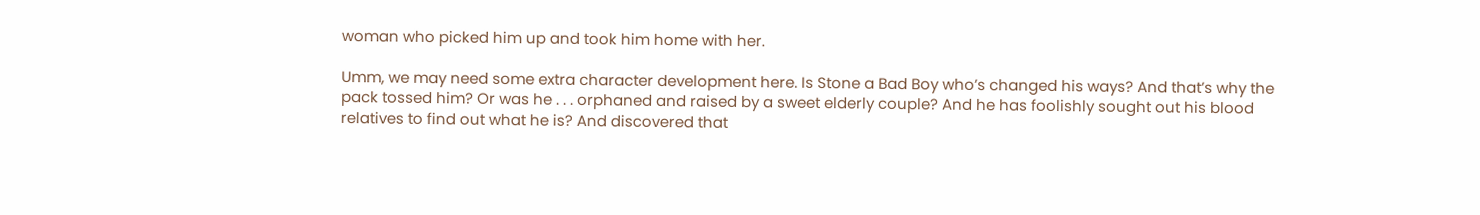woman who picked him up and took him home with her.

Umm, we may need some extra character development here. Is Stone a Bad Boy who’s changed his ways? And that’s why the pack tossed him? Or was he . . . orphaned and raised by a sweet elderly couple? And he has foolishly sought out his blood relatives to find out what he is? And discovered that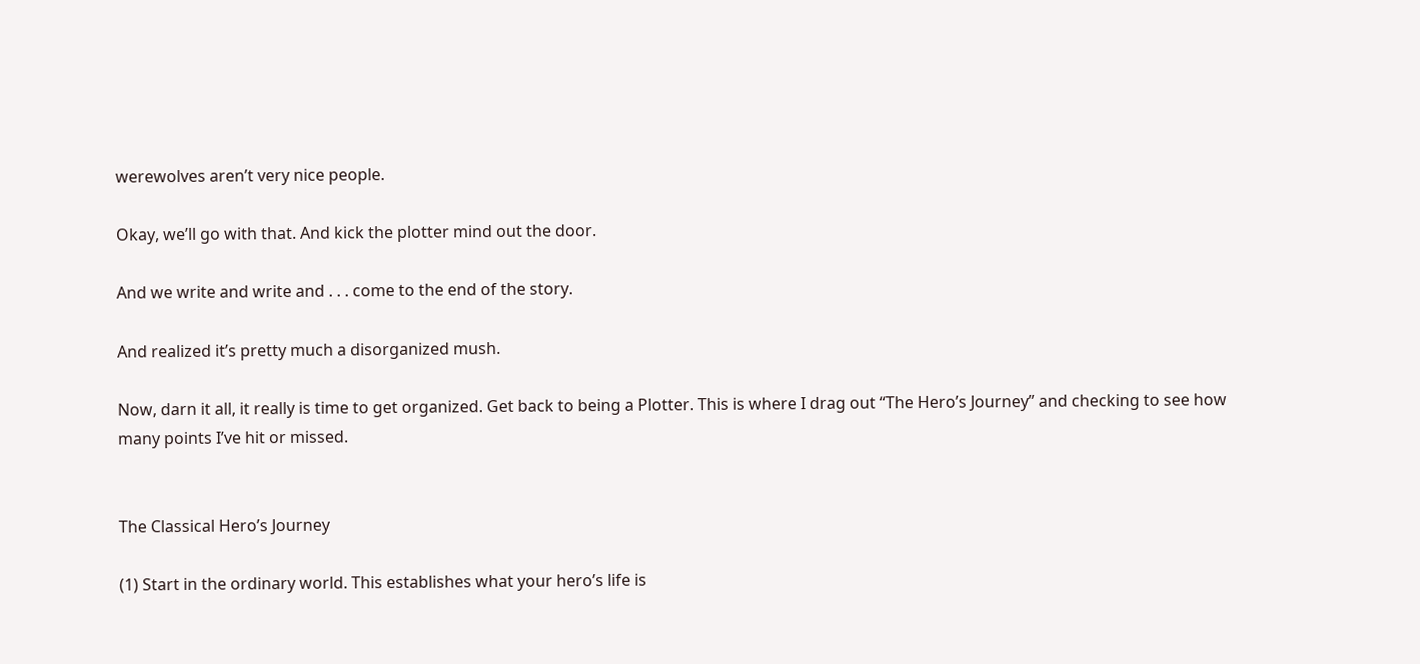werewolves aren’t very nice people.

Okay, we’ll go with that. And kick the plotter mind out the door.

And we write and write and . . . come to the end of the story.

And realized it’s pretty much a disorganized mush.

Now, darn it all, it really is time to get organized. Get back to being a Plotter. This is where I drag out “The Hero’s Journey” and checking to see how many points I’ve hit or missed.


The Classical Hero’s Journey

(1) Start in the ordinary world. This establishes what your hero’s life is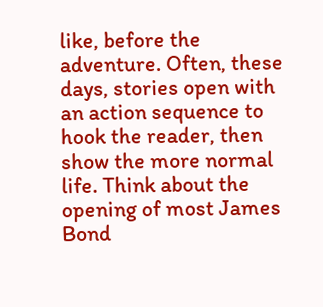like, before the adventure. Often, these days, stories open with an action sequence to hook the reader, then show the more normal life. Think about the opening of most James Bond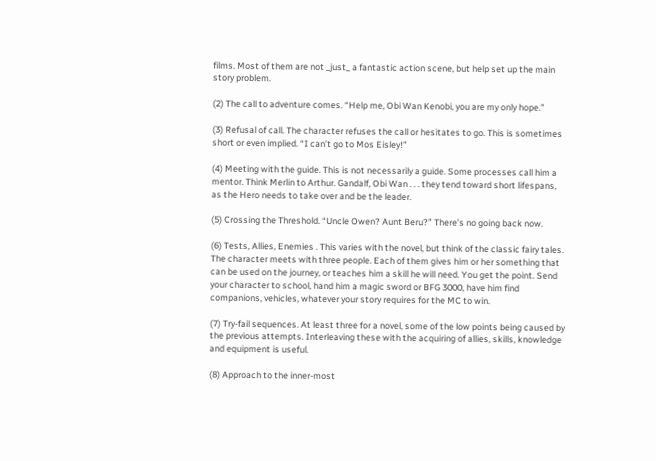films. Most of them are not _just_ a fantastic action scene, but help set up the main story problem.

(2) The call to adventure comes. “Help me, Obi Wan Kenobi, you are my only hope.”

(3) Refusal of call. The character refuses the call or hesitates to go. This is sometimes short or even implied. “I can’t go to Mos Eisley!”

(4) Meeting with the guide. This is not necessarily a guide. Some processes call him a mentor. Think Merlin to Arthur. Gandalf, Obi Wan . . . they tend toward short lifespans, as the Hero needs to take over and be the leader.

(5) Crossing the Threshold. “Uncle Owen? Aunt Beru?” There’s no going back now.

(6) Tests, Allies, Enemies . This varies with the novel, but think of the classic fairy tales. The character meets with three people. Each of them gives him or her something that can be used on the journey, or teaches him a skill he will need. You get the point. Send your character to school, hand him a magic sword or BFG 3000, have him find companions, vehicles, whatever your story requires for the MC to win.

(7) Try-fail sequences. At least three for a novel, some of the low points being caused by the previous attempts. Interleaving these with the acquiring of allies, skills, knowledge and equipment is useful.

(8) Approach to the inner-most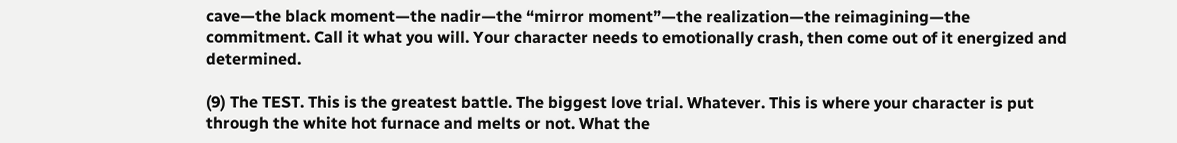cave—the black moment—the nadir—the “mirror moment”—the realization—the reimagining—the commitment. Call it what you will. Your character needs to emotionally crash, then come out of it energized and determined.

(9) The TEST. This is the greatest battle. The biggest love trial. Whatever. This is where your character is put through the white hot furnace and melts or not. What the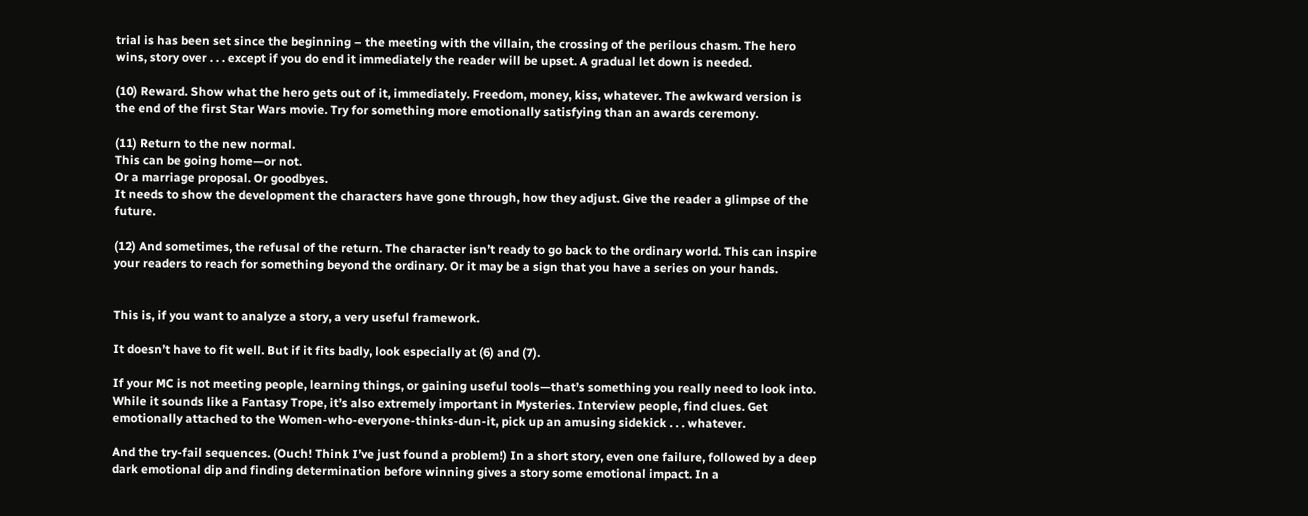trial is has been set since the beginning – the meeting with the villain, the crossing of the perilous chasm. The hero wins, story over . . . except if you do end it immediately the reader will be upset. A gradual let down is needed.

(10) Reward. Show what the hero gets out of it, immediately. Freedom, money, kiss, whatever. The awkward version is the end of the first Star Wars movie. Try for something more emotionally satisfying than an awards ceremony.

(11) Return to the new normal.
This can be going home—or not.
Or a marriage proposal. Or goodbyes.
It needs to show the development the characters have gone through, how they adjust. Give the reader a glimpse of the future.

(12) And sometimes, the refusal of the return. The character isn’t ready to go back to the ordinary world. This can inspire your readers to reach for something beyond the ordinary. Or it may be a sign that you have a series on your hands.


This is, if you want to analyze a story, a very useful framework.

It doesn’t have to fit well. But if it fits badly, look especially at (6) and (7).

If your MC is not meeting people, learning things, or gaining useful tools—that’s something you really need to look into. While it sounds like a Fantasy Trope, it’s also extremely important in Mysteries. Interview people, find clues. Get emotionally attached to the Women-who-everyone-thinks-dun-it, pick up an amusing sidekick . . . whatever.

And the try-fail sequences. (Ouch! Think I’ve just found a problem!) In a short story, even one failure, followed by a deep dark emotional dip and finding determination before winning gives a story some emotional impact. In a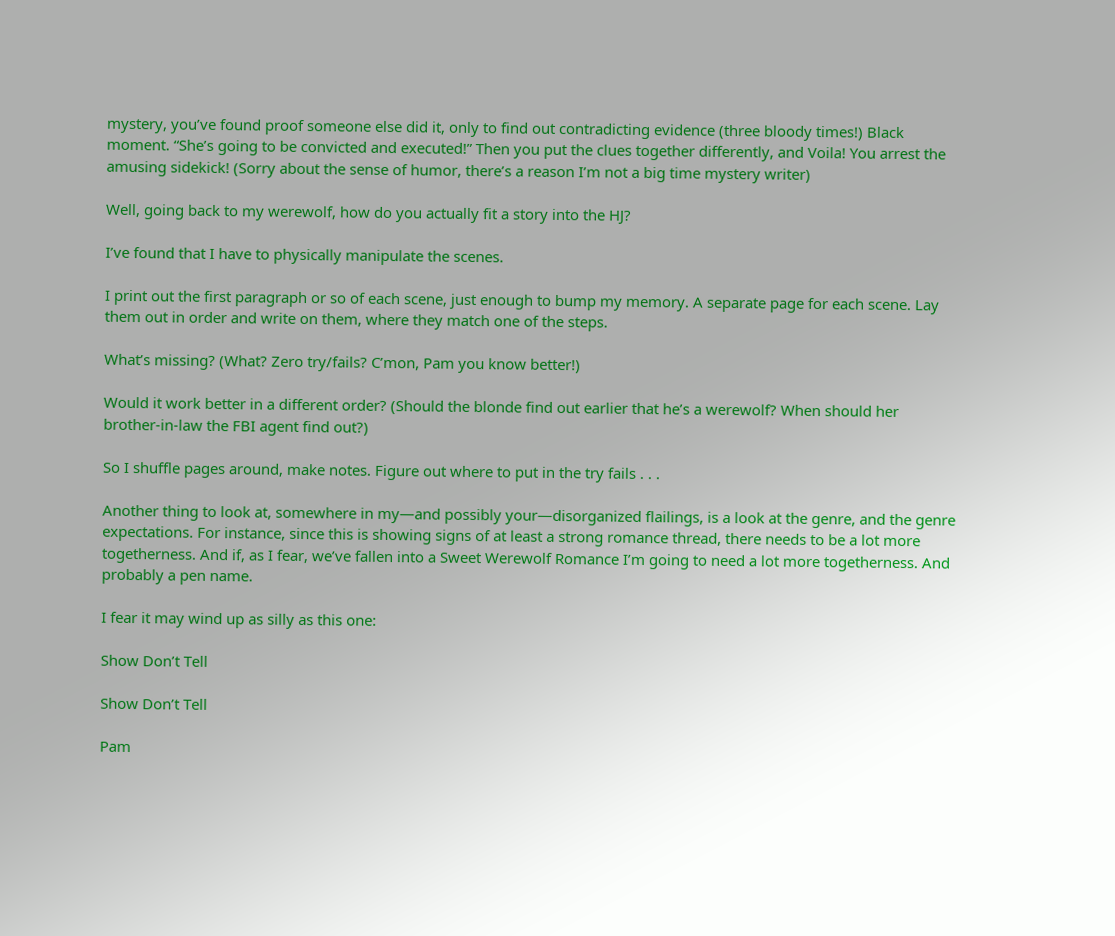mystery, you’ve found proof someone else did it, only to find out contradicting evidence (three bloody times!) Black moment. “She’s going to be convicted and executed!” Then you put the clues together differently, and Voila! You arrest the amusing sidekick! (Sorry about the sense of humor, there’s a reason I’m not a big time mystery writer)

Well, going back to my werewolf, how do you actually fit a story into the HJ?

I’ve found that I have to physically manipulate the scenes.

I print out the first paragraph or so of each scene, just enough to bump my memory. A separate page for each scene. Lay them out in order and write on them, where they match one of the steps.

What’s missing? (What? Zero try/fails? C’mon, Pam you know better!)

Would it work better in a different order? (Should the blonde find out earlier that he’s a werewolf? When should her brother-in-law the FBI agent find out?)

So I shuffle pages around, make notes. Figure out where to put in the try fails . . .

Another thing to look at, somewhere in my—and possibly your—disorganized flailings, is a look at the genre, and the genre expectations. For instance, since this is showing signs of at least a strong romance thread, there needs to be a lot more togetherness. And if, as I fear, we’ve fallen into a Sweet Werewolf Romance I’m going to need a lot more togetherness. And probably a pen name.

I fear it may wind up as silly as this one:

Show Don’t Tell

Show Don’t Tell

Pam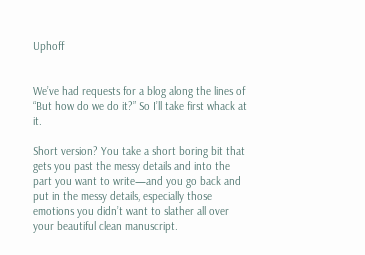Uphoff


We’ve had requests for a blog along the lines of “But how do we do it?” So I’ll take first whack at it.

Short version? You take a short boring bit that gets you past the messy details and into the part you want to write—and you go back and put in the messy details, especially those emotions you didn’t want to slather all over your beautiful clean manuscript.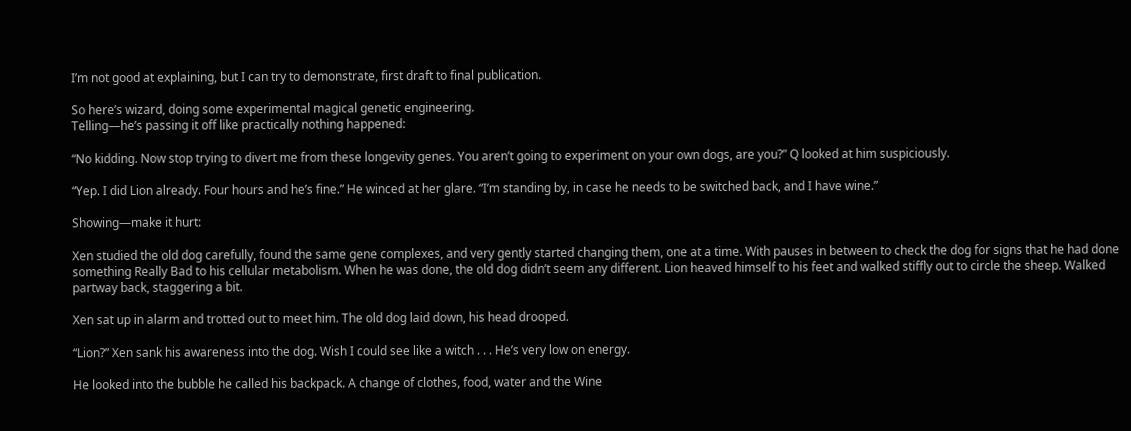I’m not good at explaining, but I can try to demonstrate, first draft to final publication.

So here’s wizard, doing some experimental magical genetic engineering.
Telling—he’s passing it off like practically nothing happened:

“No kidding. Now stop trying to divert me from these longevity genes. You aren’t going to experiment on your own dogs, are you?” Q looked at him suspiciously.

“Yep. I did Lion already. Four hours and he’s fine.” He winced at her glare. “I’m standing by, in case he needs to be switched back, and I have wine.”

Showing—make it hurt:

Xen studied the old dog carefully, found the same gene complexes, and very gently started changing them, one at a time. With pauses in between to check the dog for signs that he had done something Really Bad to his cellular metabolism. When he was done, the old dog didn’t seem any different. Lion heaved himself to his feet and walked stiffly out to circle the sheep. Walked partway back, staggering a bit.

Xen sat up in alarm and trotted out to meet him. The old dog laid down, his head drooped.

“Lion?” Xen sank his awareness into the dog. Wish I could see like a witch . . . He’s very low on energy.

He looked into the bubble he called his backpack. A change of clothes, food, water and the Wine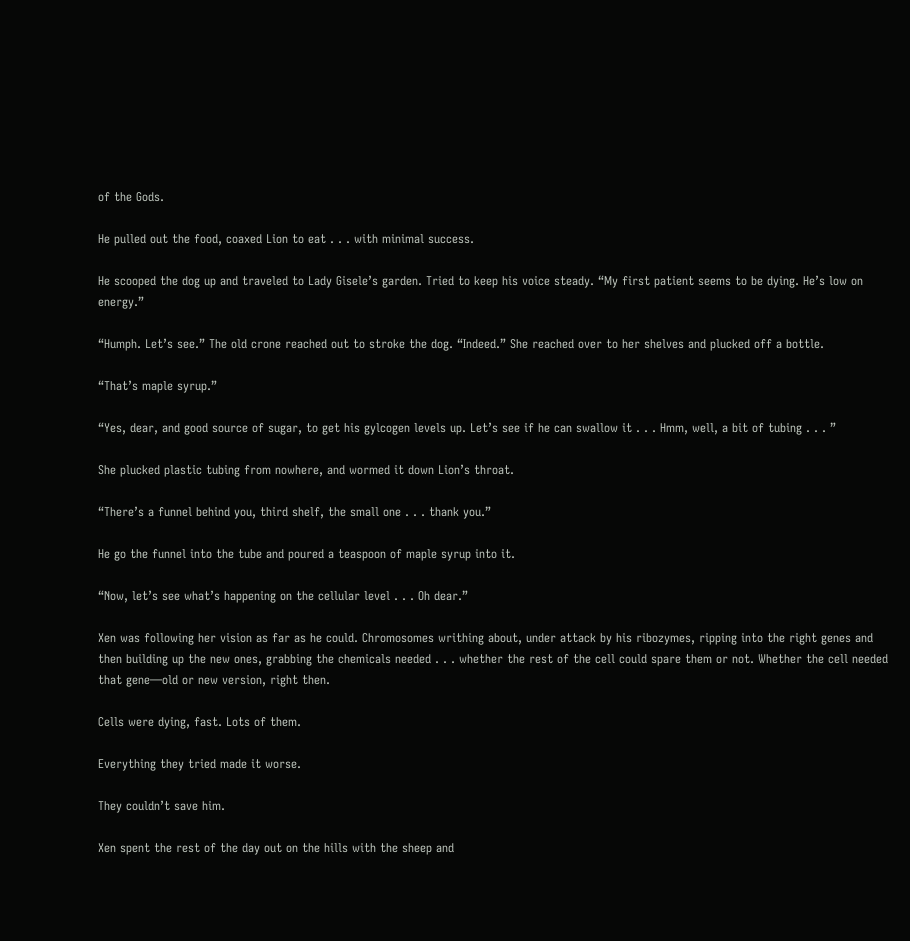of the Gods.

He pulled out the food, coaxed Lion to eat . . . with minimal success.

He scooped the dog up and traveled to Lady Gisele’s garden. Tried to keep his voice steady. “My first patient seems to be dying. He’s low on energy.”

“Humph. Let’s see.” The old crone reached out to stroke the dog. “Indeed.” She reached over to her shelves and plucked off a bottle.

“That’s maple syrup.”

“Yes, dear, and good source of sugar, to get his gylcogen levels up. Let’s see if he can swallow it . . . Hmm, well, a bit of tubing . . . ”

She plucked plastic tubing from nowhere, and wormed it down Lion’s throat.

“There’s a funnel behind you, third shelf, the small one . . . thank you.”

He go the funnel into the tube and poured a teaspoon of maple syrup into it.

“Now, let’s see what’s happening on the cellular level . . . Oh dear.”

Xen was following her vision as far as he could. Chromosomes writhing about, under attack by his ribozymes, ripping into the right genes and then building up the new ones, grabbing the chemicals needed . . . whether the rest of the cell could spare them or not. Whether the cell needed that gene—old or new version, right then.

Cells were dying, fast. Lots of them.

Everything they tried made it worse.

They couldn’t save him.

Xen spent the rest of the day out on the hills with the sheep and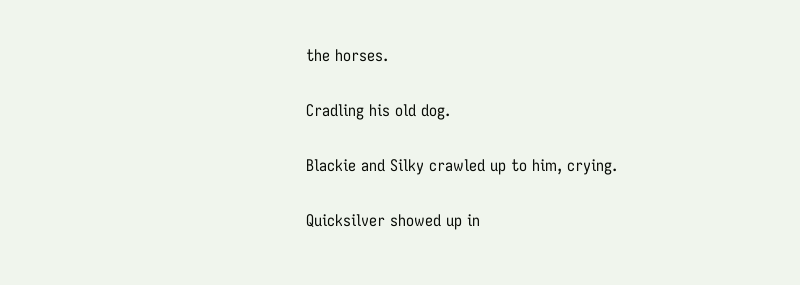the horses.

Cradling his old dog.

Blackie and Silky crawled up to him, crying.

Quicksilver showed up in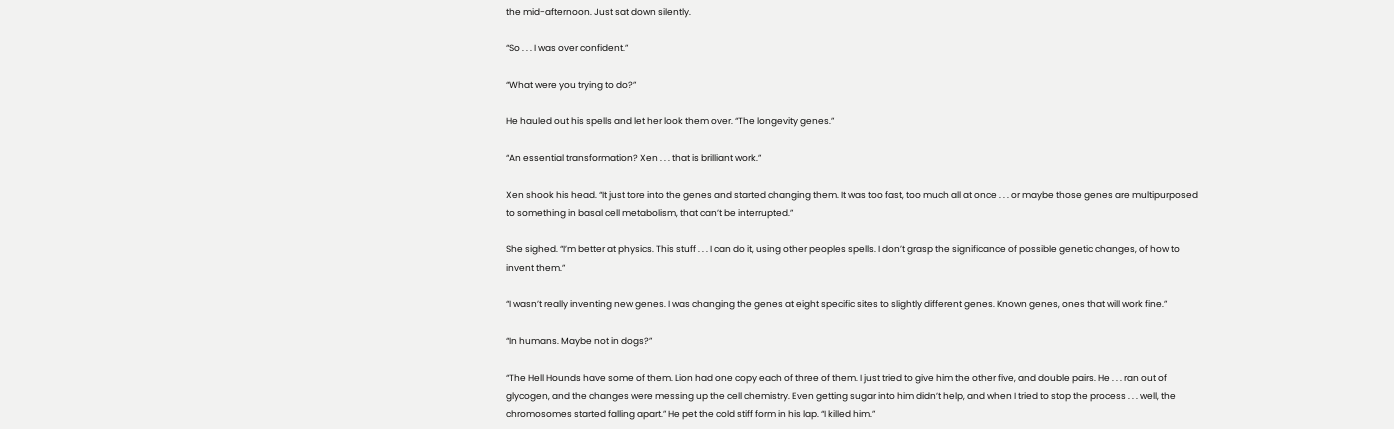the mid-afternoon. Just sat down silently.

“So . . . I was over confident.”

“What were you trying to do?”

He hauled out his spells and let her look them over. “The longevity genes.”

“An essential transformation? Xen . . . that is brilliant work.”

Xen shook his head. “It just tore into the genes and started changing them. It was too fast, too much all at once . . . or maybe those genes are multipurposed to something in basal cell metabolism, that can’t be interrupted.”

She sighed. “I’m better at physics. This stuff . . . I can do it, using other peoples spells. I don’t grasp the significance of possible genetic changes, of how to invent them.”

“I wasn’t really inventing new genes. I was changing the genes at eight specific sites to slightly different genes. Known genes, ones that will work fine.”

“In humans. Maybe not in dogs?”

“The Hell Hounds have some of them. Lion had one copy each of three of them. I just tried to give him the other five, and double pairs. He . . . ran out of glycogen, and the changes were messing up the cell chemistry. Even getting sugar into him didn’t help, and when I tried to stop the process . . . well, the chromosomes started falling apart.” He pet the cold stiff form in his lap. “I killed him.”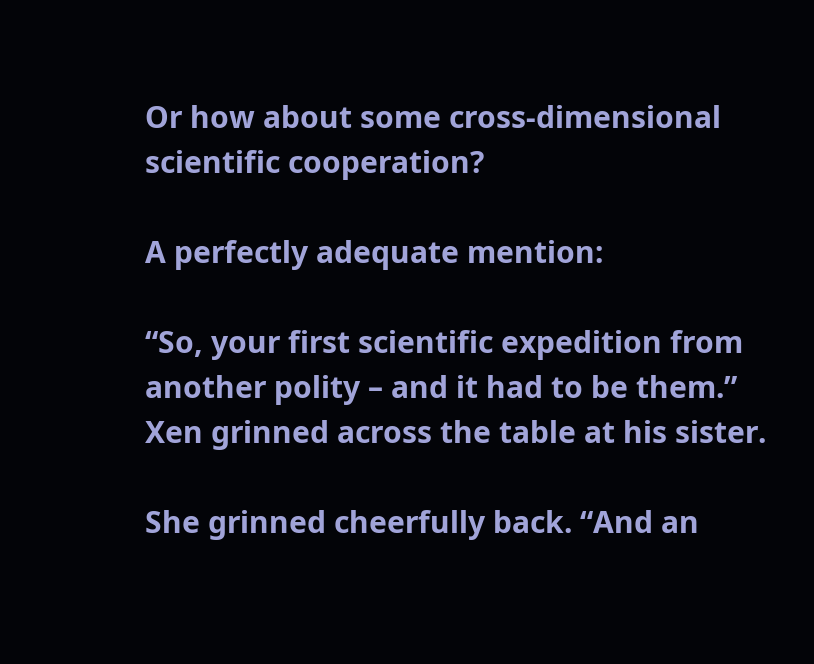Or how about some cross-dimensional scientific cooperation?

A perfectly adequate mention:

“So, your first scientific expedition from another polity – and it had to be them.” Xen grinned across the table at his sister.

She grinned cheerfully back. “And an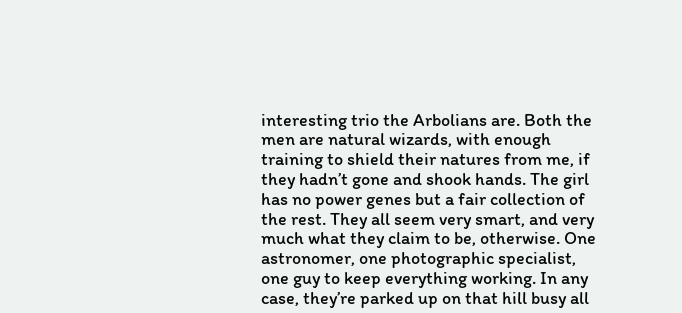interesting trio the Arbolians are. Both the men are natural wizards, with enough training to shield their natures from me, if they hadn’t gone and shook hands. The girl has no power genes but a fair collection of the rest. They all seem very smart, and very much what they claim to be, otherwise. One astronomer, one photographic specialist, one guy to keep everything working. In any case, they’re parked up on that hill busy all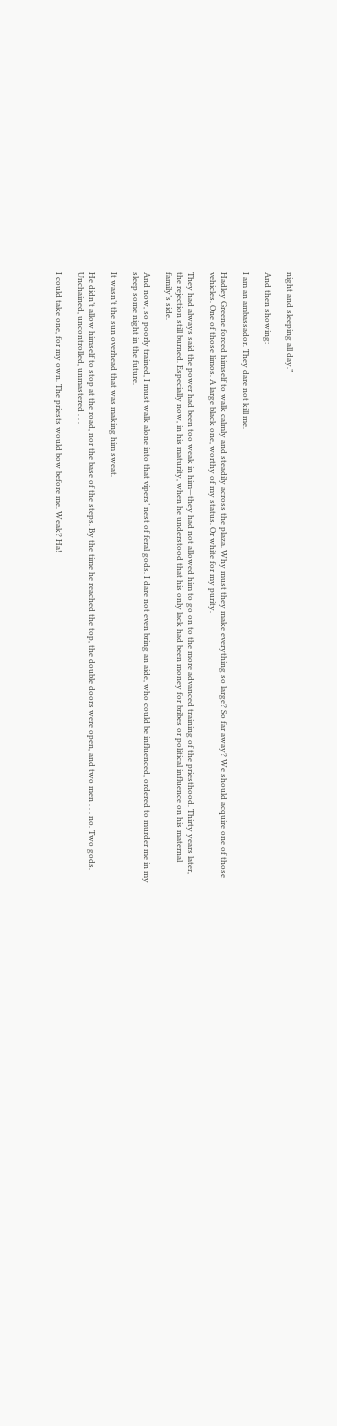night and sleeping all day.”

And then showing:

I am an ambassador. They dare not kill me.

Hadley Greene forced himself to walk calmly and steadily across the plaza. Why must they make everything so large? So far away? We should acquire one of those vehicles. One of those limos. A large black one, worthy of my status. Or white for my purity.

They had always said the power had been too weak in him—they had not allowed him to go on to the more advanced training of the priesthood. Thirty years later, the rejection still burned. Especially now, in his maturity, when he understood that his only lack had been money for bribes or political influence on his maternal family’s side.

And now, so poorly trained, I must walk alone into that vipers’ nest of feral gods. I dare not even bring an aide, who could be influenced, ordered to murder me in my sleep some night in the future.

It wasn’t the sun overhead that was making him sweat.

He didn’t allow himself to stop at the road, nor the base of the steps. By the time he reached the top, the double doors were open, and two men . . . no. Two gods. Unchained, uncontrolled, unmastered . . .

I could take one, for my own. The priests would bow before me. Weak? Ha!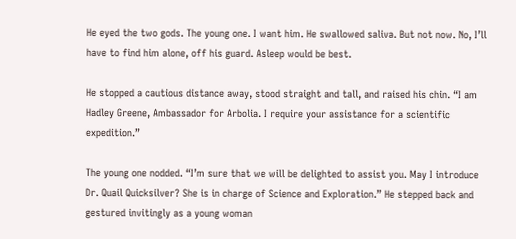He eyed the two gods. The young one. I want him. He swallowed saliva. But not now. No, I’ll have to find him alone, off his guard. Asleep would be best.

He stopped a cautious distance away, stood straight and tall, and raised his chin. “I am Hadley Greene, Ambassador for Arbolia. I require your assistance for a scientific expedition.”

The young one nodded. “I’m sure that we will be delighted to assist you. May I introduce Dr. Quail Quicksilver? She is in charge of Science and Exploration.” He stepped back and gestured invitingly as a young woman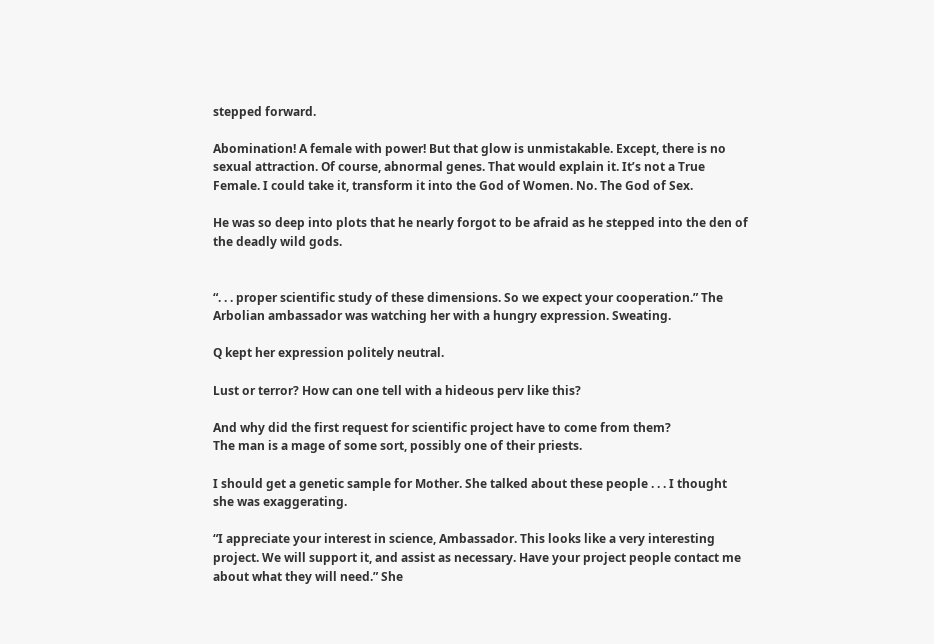stepped forward.

Abomination! A female with power! But that glow is unmistakable. Except, there is no sexual attraction. Of course, abnormal genes. That would explain it. It’s not a True Female. I could take it, transform it into the God of Women. No. The God of Sex.

He was so deep into plots that he nearly forgot to be afraid as he stepped into the den of the deadly wild gods.


“. . . proper scientific study of these dimensions. So we expect your cooperation.” The Arbolian ambassador was watching her with a hungry expression. Sweating.

Q kept her expression politely neutral.

Lust or terror? How can one tell with a hideous perv like this?

And why did the first request for scientific project have to come from them?
The man is a mage of some sort, possibly one of their priests.

I should get a genetic sample for Mother. She talked about these people . . . I thought she was exaggerating.

“I appreciate your interest in science, Ambassador. This looks like a very interesting project. We will support it, and assist as necessary. Have your project people contact me about what they will need.” She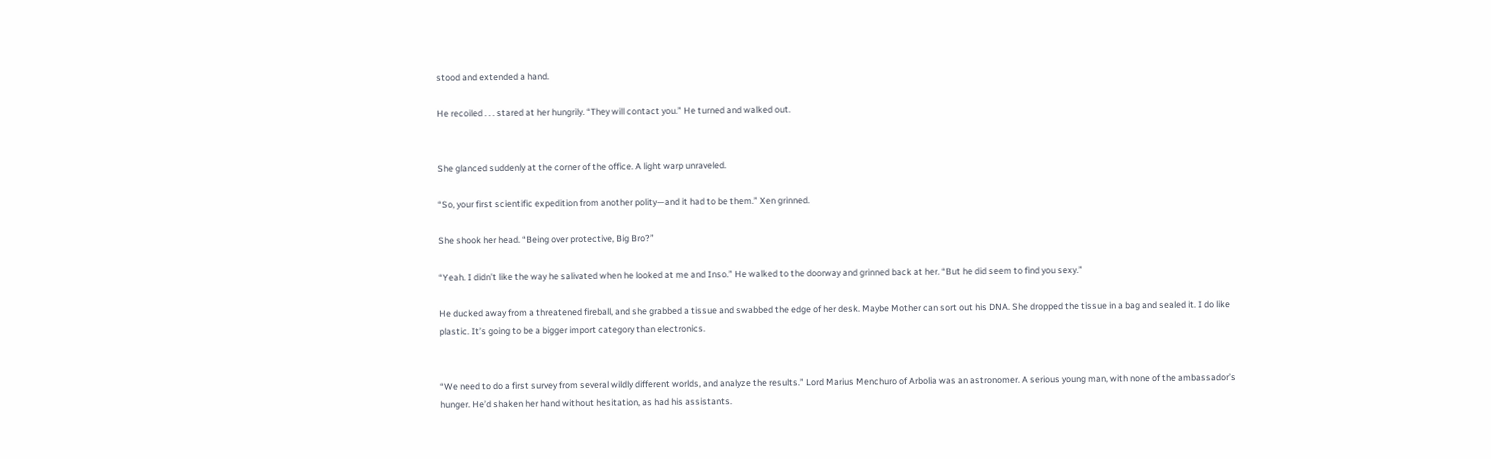stood and extended a hand.

He recoiled . . . stared at her hungrily. “They will contact you.” He turned and walked out.


She glanced suddenly at the corner of the office. A light warp unraveled.

“So, your first scientific expedition from another polity—and it had to be them.” Xen grinned.

She shook her head. “Being over protective, Big Bro?”

“Yeah. I didn’t like the way he salivated when he looked at me and Inso.” He walked to the doorway and grinned back at her. “But he did seem to find you sexy.”

He ducked away from a threatened fireball, and she grabbed a tissue and swabbed the edge of her desk. Maybe Mother can sort out his DNA. She dropped the tissue in a bag and sealed it. I do like plastic. It’s going to be a bigger import category than electronics.


“We need to do a first survey from several wildly different worlds, and analyze the results.” Lord Marius Menchuro of Arbolia was an astronomer. A serious young man, with none of the ambassador’s hunger. He’d shaken her hand without hesitation, as had his assistants.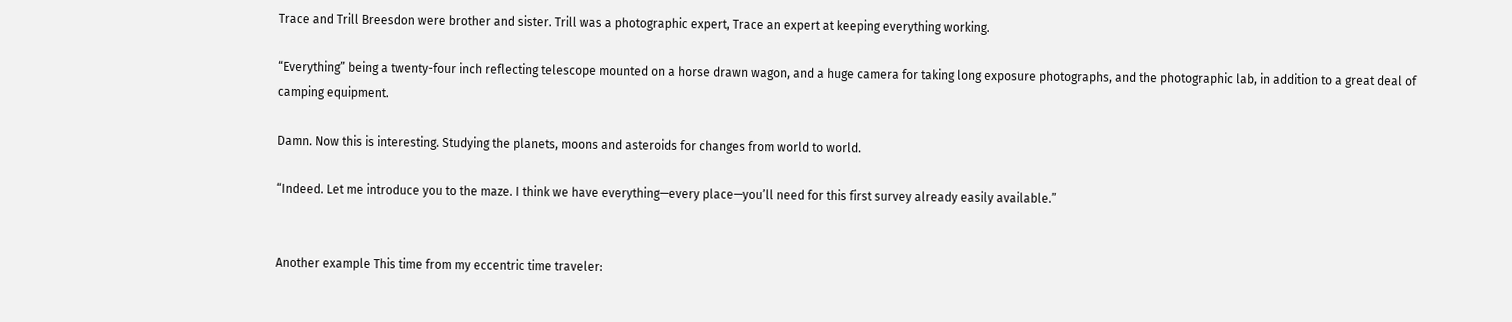Trace and Trill Breesdon were brother and sister. Trill was a photographic expert, Trace an expert at keeping everything working.

“Everything” being a twenty-four inch reflecting telescope mounted on a horse drawn wagon, and a huge camera for taking long exposure photographs, and the photographic lab, in addition to a great deal of camping equipment.

Damn. Now this is interesting. Studying the planets, moons and asteroids for changes from world to world.

“Indeed. Let me introduce you to the maze. I think we have everything—every place—you’ll need for this first survey already easily available.”


Another example This time from my eccentric time traveler: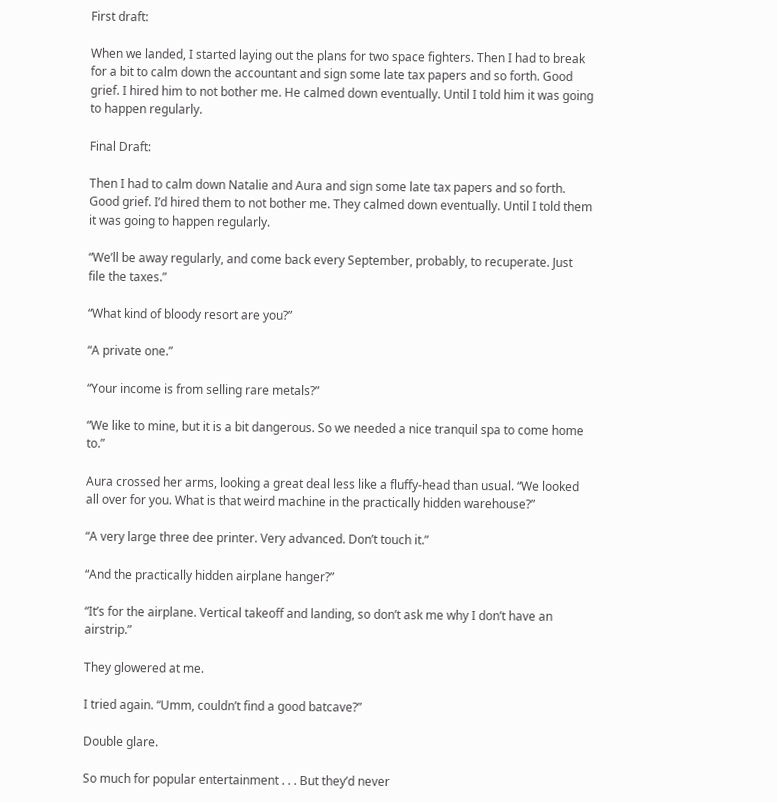First draft:

When we landed, I started laying out the plans for two space fighters. Then I had to break for a bit to calm down the accountant and sign some late tax papers and so forth. Good grief. I hired him to not bother me. He calmed down eventually. Until I told him it was going to happen regularly.

Final Draft:

Then I had to calm down Natalie and Aura and sign some late tax papers and so forth. Good grief. I’d hired them to not bother me. They calmed down eventually. Until I told them it was going to happen regularly.

“We’ll be away regularly, and come back every September, probably, to recuperate. Just file the taxes.”

“What kind of bloody resort are you?”

“A private one.”

“Your income is from selling rare metals?”

“We like to mine, but it is a bit dangerous. So we needed a nice tranquil spa to come home to.”

Aura crossed her arms, looking a great deal less like a fluffy-head than usual. “We looked all over for you. What is that weird machine in the practically hidden warehouse?”

“A very large three dee printer. Very advanced. Don’t touch it.”

“And the practically hidden airplane hanger?”

“It’s for the airplane. Vertical takeoff and landing, so don’t ask me why I don’t have an airstrip.”

They glowered at me.

I tried again. “Umm, couldn’t find a good batcave?”

Double glare.

So much for popular entertainment . . . But they’d never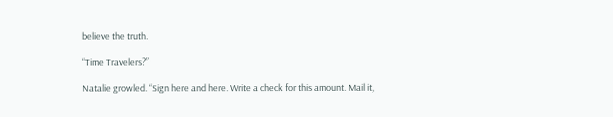believe the truth.

“Time Travelers?”

Natalie growled. “Sign here and here. Write a check for this amount. Mail it,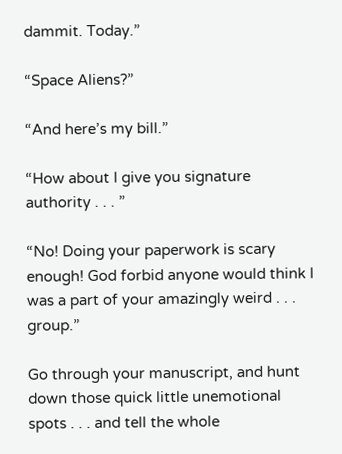dammit. Today.”

“Space Aliens?”

“And here’s my bill.”

“How about I give you signature authority . . . ”

“No! Doing your paperwork is scary enough! God forbid anyone would think I was a part of your amazingly weird . . . group.”

Go through your manuscript, and hunt down those quick little unemotional spots . . . and tell the whole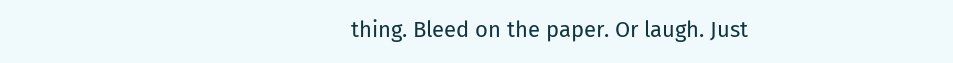thing. Bleed on the paper. Or laugh. Just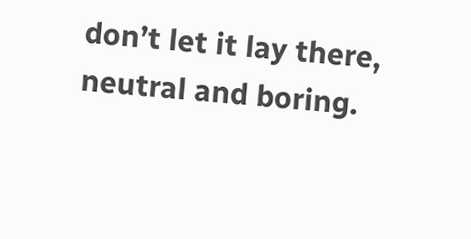don’t let it lay there, neutral and boring.